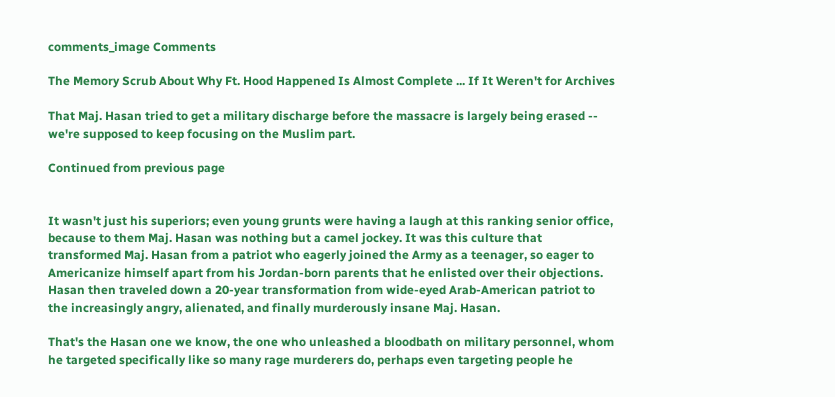comments_image Comments

The Memory Scrub About Why Ft. Hood Happened Is Almost Complete ... If It Weren't for Archives

That Maj. Hasan tried to get a military discharge before the massacre is largely being erased -- we're supposed to keep focusing on the Muslim part.

Continued from previous page


It wasn't just his superiors; even young grunts were having a laugh at this ranking senior office, because to them Maj. Hasan was nothing but a camel jockey. It was this culture that transformed Maj. Hasan from a patriot who eagerly joined the Army as a teenager, so eager to Americanize himself apart from his Jordan-born parents that he enlisted over their objections. Hasan then traveled down a 20-year transformation from wide-eyed Arab-American patriot to the increasingly angry, alienated, and finally murderously insane Maj. Hasan.

That's the Hasan one we know, the one who unleashed a bloodbath on military personnel, whom he targeted specifically like so many rage murderers do, perhaps even targeting people he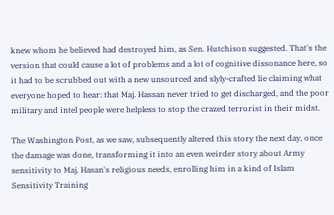knew whom he believed had destroyed him, as Sen. Hutchison suggested. That's the version that could cause a lot of problems and a lot of cognitive dissonance here, so it had to be scrubbed out with a new unsourced and slyly-crafted lie claiming what everyone hoped to hear: that Maj. Hassan never tried to get discharged, and the poor military and intel people were helpless to stop the crazed terrorist in their midst.

The Washington Post, as we saw, subsequently altered this story the next day, once the damage was done, transforming it into an even weirder story about Army sensitivity to Maj. Hasan's religious needs, enrolling him in a kind of Islam Sensitivity Training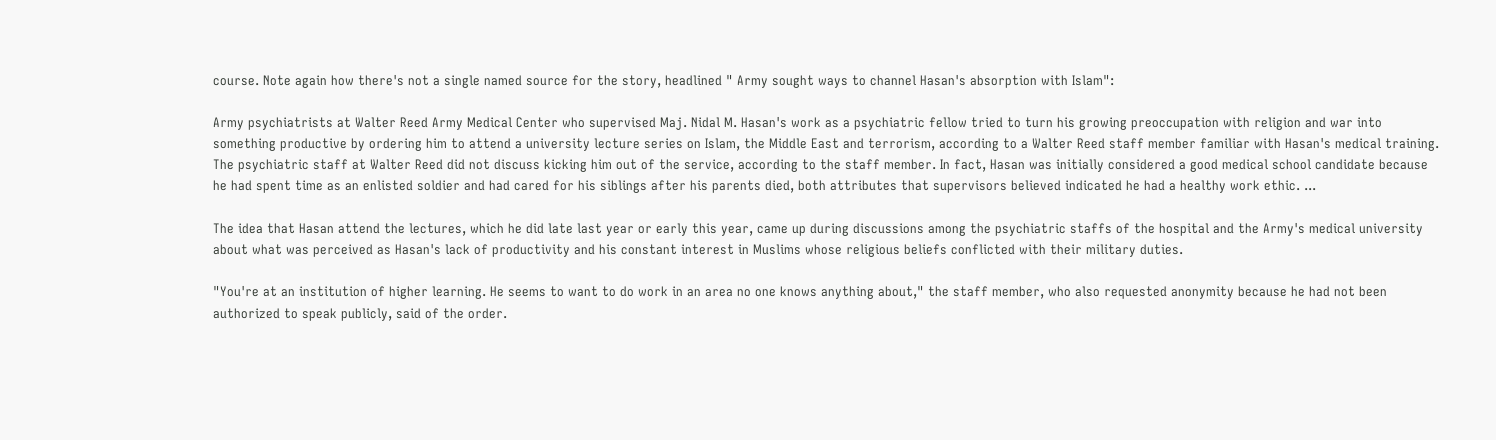course. Note again how there's not a single named source for the story, headlined " Army sought ways to channel Hasan's absorption with Islam":

Army psychiatrists at Walter Reed Army Medical Center who supervised Maj. Nidal M. Hasan's work as a psychiatric fellow tried to turn his growing preoccupation with religion and war into something productive by ordering him to attend a university lecture series on Islam, the Middle East and terrorism, according to a Walter Reed staff member familiar with Hasan's medical training. The psychiatric staff at Walter Reed did not discuss kicking him out of the service, according to the staff member. In fact, Hasan was initially considered a good medical school candidate because he had spent time as an enlisted soldier and had cared for his siblings after his parents died, both attributes that supervisors believed indicated he had a healthy work ethic. ...

The idea that Hasan attend the lectures, which he did late last year or early this year, came up during discussions among the psychiatric staffs of the hospital and the Army's medical university about what was perceived as Hasan's lack of productivity and his constant interest in Muslims whose religious beliefs conflicted with their military duties.

"You're at an institution of higher learning. He seems to want to do work in an area no one knows anything about," the staff member, who also requested anonymity because he had not been authorized to speak publicly, said of the order.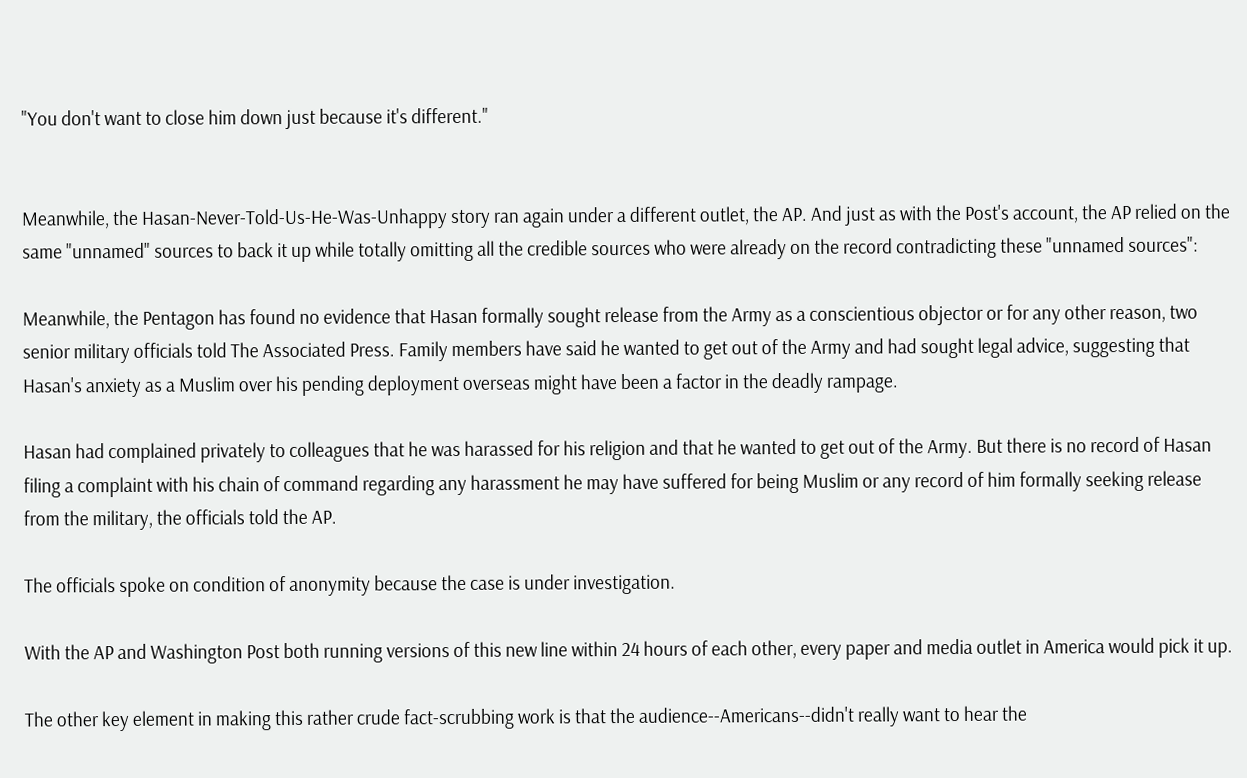"You don't want to close him down just because it's different."


Meanwhile, the Hasan-Never-Told-Us-He-Was-Unhappy story ran again under a different outlet, the AP. And just as with the Post's account, the AP relied on the same "unnamed" sources to back it up while totally omitting all the credible sources who were already on the record contradicting these "unnamed sources":

Meanwhile, the Pentagon has found no evidence that Hasan formally sought release from the Army as a conscientious objector or for any other reason, two senior military officials told The Associated Press. Family members have said he wanted to get out of the Army and had sought legal advice, suggesting that Hasan's anxiety as a Muslim over his pending deployment overseas might have been a factor in the deadly rampage.

Hasan had complained privately to colleagues that he was harassed for his religion and that he wanted to get out of the Army. But there is no record of Hasan filing a complaint with his chain of command regarding any harassment he may have suffered for being Muslim or any record of him formally seeking release from the military, the officials told the AP.

The officials spoke on condition of anonymity because the case is under investigation.

With the AP and Washington Post both running versions of this new line within 24 hours of each other, every paper and media outlet in America would pick it up.

The other key element in making this rather crude fact-scrubbing work is that the audience--Americans--didn't really want to hear the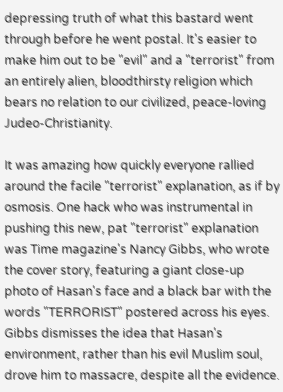depressing truth of what this bastard went through before he went postal. It's easier to make him out to be "evil" and a "terrorist" from an entirely alien, bloodthirsty religion which bears no relation to our civilized, peace-loving Judeo-Christianity.

It was amazing how quickly everyone rallied around the facile "terrorist" explanation, as if by osmosis. One hack who was instrumental in pushing this new, pat "terrorist" explanation was Time magazine's Nancy Gibbs, who wrote the cover story, featuring a giant close-up photo of Hasan's face and a black bar with the words "TERRORIST" postered across his eyes. Gibbs dismisses the idea that Hasan's environment, rather than his evil Muslim soul, drove him to massacre, despite all the evidence.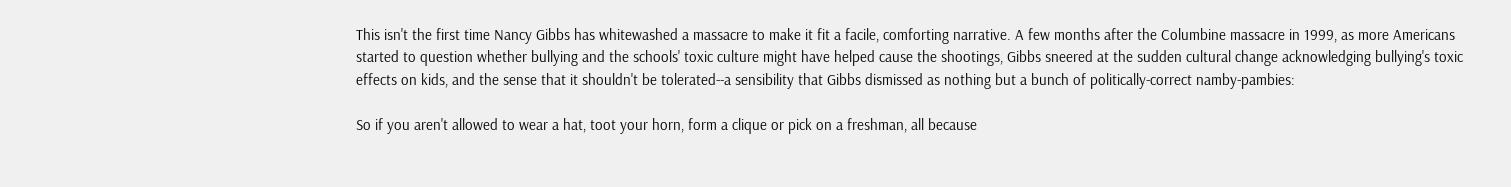This isn't the first time Nancy Gibbs has whitewashed a massacre to make it fit a facile, comforting narrative. A few months after the Columbine massacre in 1999, as more Americans started to question whether bullying and the schools' toxic culture might have helped cause the shootings, Gibbs sneered at the sudden cultural change acknowledging bullying's toxic effects on kids, and the sense that it shouldn't be tolerated--a sensibility that Gibbs dismissed as nothing but a bunch of politically-correct namby-pambies:

So if you aren't allowed to wear a hat, toot your horn, form a clique or pick on a freshman, all because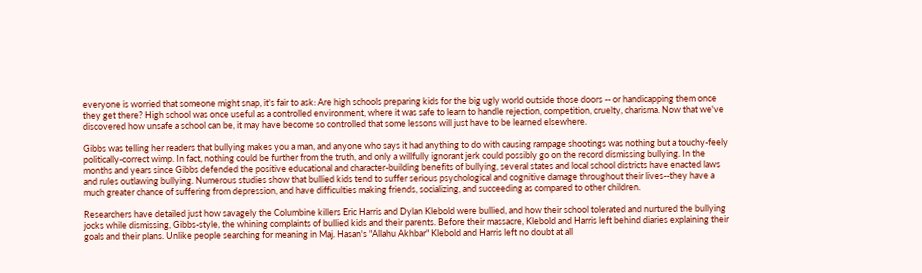everyone is worried that someone might snap, it's fair to ask: Are high schools preparing kids for the big ugly world outside those doors -- or handicapping them once they get there? High school was once useful as a controlled environment, where it was safe to learn to handle rejection, competition, cruelty, charisma. Now that we've discovered how unsafe a school can be, it may have become so controlled that some lessons will just have to be learned elsewhere.

Gibbs was telling her readers that bullying makes you a man, and anyone who says it had anything to do with causing rampage shootings was nothing but a touchy-feely politically-correct wimp. In fact, nothing could be further from the truth, and only a willfully ignorant jerk could possibly go on the record dismissing bullying. In the months and years since Gibbs defended the positive educational and character-building benefits of bullying, several states and local school districts have enacted laws and rules outlawing bullying. Numerous studies show that bullied kids tend to suffer serious psychological and cognitive damage throughout their lives--they have a much greater chance of suffering from depression, and have difficulties making friends, socializing, and succeeding as compared to other children.

Researchers have detailed just how savagely the Columbine killers Eric Harris and Dylan Klebold were bullied, and how their school tolerated and nurtured the bullying jocks while dismissing, Gibbs-style, the whining complaints of bullied kids and their parents. Before their massacre, Klebold and Harris left behind diaries explaining their goals and their plans. Unlike people searching for meaning in Maj. Hasan's "Allahu Akhbar" Klebold and Harris left no doubt at all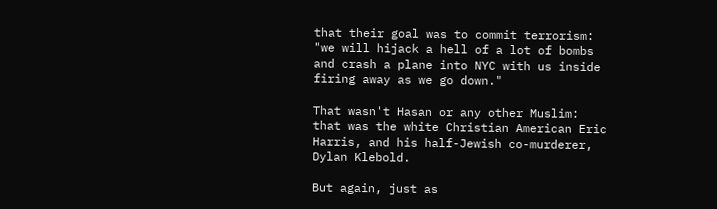that their goal was to commit terrorism: "we will hijack a hell of a lot of bombs and crash a plane into NYC with us inside firing away as we go down."

That wasn't Hasan or any other Muslim: that was the white Christian American Eric Harris, and his half-Jewish co-murderer, Dylan Klebold.

But again, just as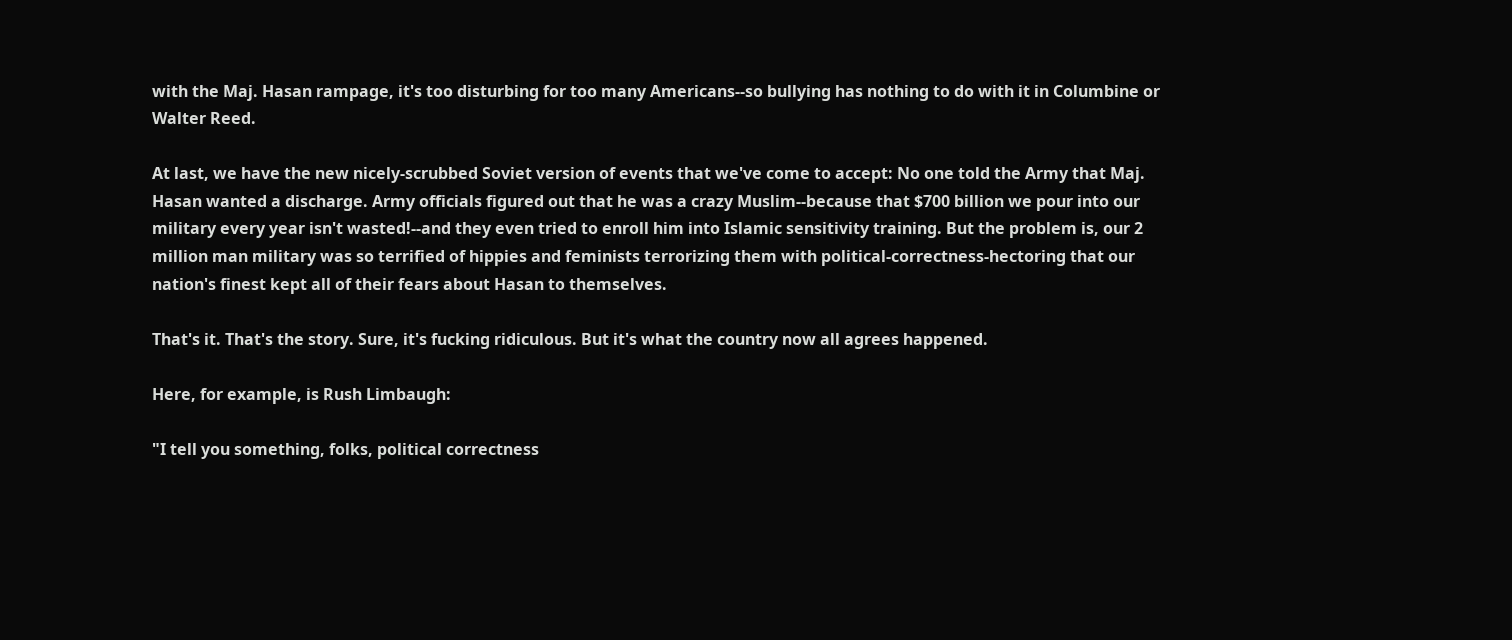with the Maj. Hasan rampage, it's too disturbing for too many Americans--so bullying has nothing to do with it in Columbine or Walter Reed.

At last, we have the new nicely-scrubbed Soviet version of events that we've come to accept: No one told the Army that Maj. Hasan wanted a discharge. Army officials figured out that he was a crazy Muslim--because that $700 billion we pour into our military every year isn't wasted!--and they even tried to enroll him into Islamic sensitivity training. But the problem is, our 2 million man military was so terrified of hippies and feminists terrorizing them with political-correctness-hectoring that our nation's finest kept all of their fears about Hasan to themselves.

That's it. That's the story. Sure, it's fucking ridiculous. But it's what the country now all agrees happened.

Here, for example, is Rush Limbaugh:

"I tell you something, folks, political correctness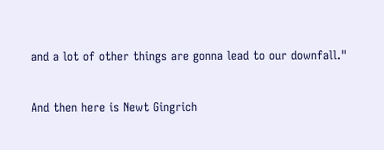and a lot of other things are gonna lead to our downfall."

And then here is Newt Gingrich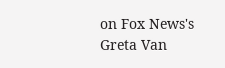on Fox News's Greta Van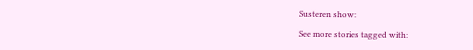Susteren show:

See more stories tagged with: